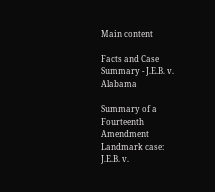Main content

Facts and Case Summary - J.E.B. v. Alabama

Summary of a Fourteenth Amendment Landmark case:
J.E.B. v.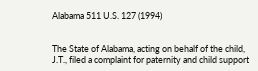Alabama 511 U.S. 127 (1994)


The State of Alabama, acting on behalf of the child, J.T., filed a complaint for paternity and child support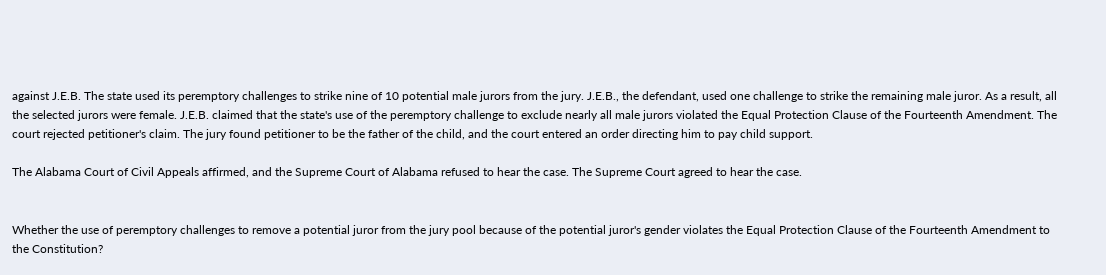against J.E.B. The state used its peremptory challenges to strike nine of 10 potential male jurors from the jury. J.E.B., the defendant, used one challenge to strike the remaining male juror. As a result, all the selected jurors were female. J.E.B. claimed that the state's use of the peremptory challenge to exclude nearly all male jurors violated the Equal Protection Clause of the Fourteenth Amendment. The court rejected petitioner's claim. The jury found petitioner to be the father of the child, and the court entered an order directing him to pay child support.

The Alabama Court of Civil Appeals affirmed, and the Supreme Court of Alabama refused to hear the case. The Supreme Court agreed to hear the case.


Whether the use of peremptory challenges to remove a potential juror from the jury pool because of the potential juror's gender violates the Equal Protection Clause of the Fourteenth Amendment to the Constitution?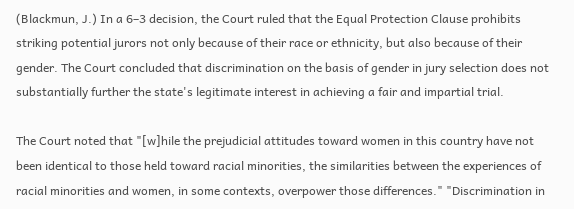(Blackmun, J.) In a 6–3 decision, the Court ruled that the Equal Protection Clause prohibits striking potential jurors not only because of their race or ethnicity, but also because of their gender. The Court concluded that discrimination on the basis of gender in jury selection does not substantially further the state's legitimate interest in achieving a fair and impartial trial.

The Court noted that "[w]hile the prejudicial attitudes toward women in this country have not been identical to those held toward racial minorities, the similarities between the experiences of racial minorities and women, in some contexts, overpower those differences." "Discrimination in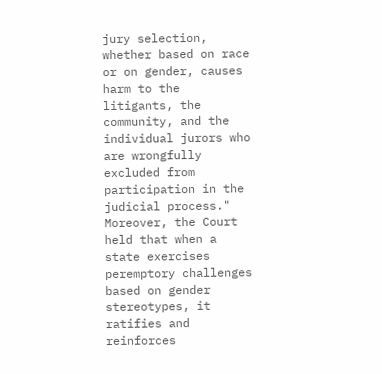jury selection, whether based on race or on gender, causes harm to the litigants, the community, and the individual jurors who are wrongfully excluded from participation in the judicial process." Moreover, the Court held that when a state exercises peremptory challenges based on gender stereotypes, it ratifies and reinforces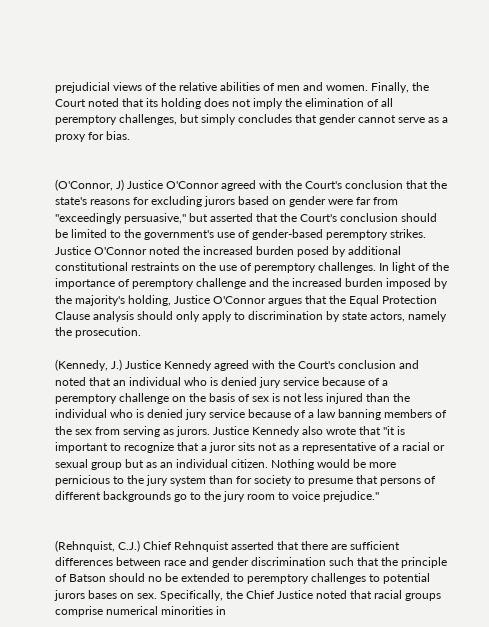prejudicial views of the relative abilities of men and women. Finally, the Court noted that its holding does not imply the elimination of all peremptory challenges, but simply concludes that gender cannot serve as a proxy for bias.


(O'Connor, J) Justice O'Connor agreed with the Court's conclusion that the state's reasons for excluding jurors based on gender were far from "exceedingly persuasive," but asserted that the Court's conclusion should be limited to the government's use of gender-based peremptory strikes. Justice O'Connor noted the increased burden posed by additional constitutional restraints on the use of peremptory challenges. In light of the importance of peremptory challenge and the increased burden imposed by the majority's holding, Justice O'Connor argues that the Equal Protection Clause analysis should only apply to discrimination by state actors, namely the prosecution.

(Kennedy, J.) Justice Kennedy agreed with the Court's conclusion and noted that an individual who is denied jury service because of a peremptory challenge on the basis of sex is not less injured than the individual who is denied jury service because of a law banning members of the sex from serving as jurors. Justice Kennedy also wrote that "it is important to recognize that a juror sits not as a representative of a racial or sexual group but as an individual citizen. Nothing would be more pernicious to the jury system than for society to presume that persons of different backgrounds go to the jury room to voice prejudice."


(Rehnquist, C.J.) Chief Rehnquist asserted that there are sufficient differences between race and gender discrimination such that the principle of Batson should no be extended to peremptory challenges to potential jurors bases on sex. Specifically, the Chief Justice noted that racial groups comprise numerical minorities in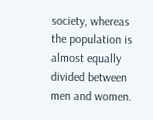society, whereas the population is almost equally divided between men and women.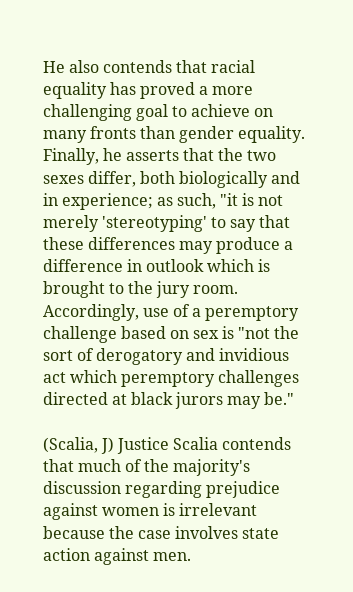He also contends that racial equality has proved a more challenging goal to achieve on many fronts than gender equality. Finally, he asserts that the two sexes differ, both biologically and in experience; as such, "it is not merely 'stereotyping' to say that these differences may produce a difference in outlook which is brought to the jury room. Accordingly, use of a peremptory challenge based on sex is "not the sort of derogatory and invidious act which peremptory challenges directed at black jurors may be."

(Scalia, J) Justice Scalia contends that much of the majority's discussion regarding prejudice against women is irrelevant because the case involves state action against men.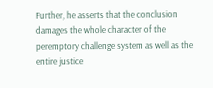Further, he asserts that the conclusion damages the whole character of the peremptory challenge system as well as the entire justice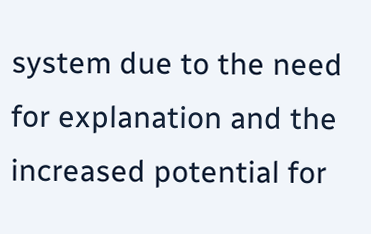system due to the need for explanation and the increased potential for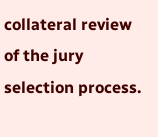collateral review of the jury selection process.